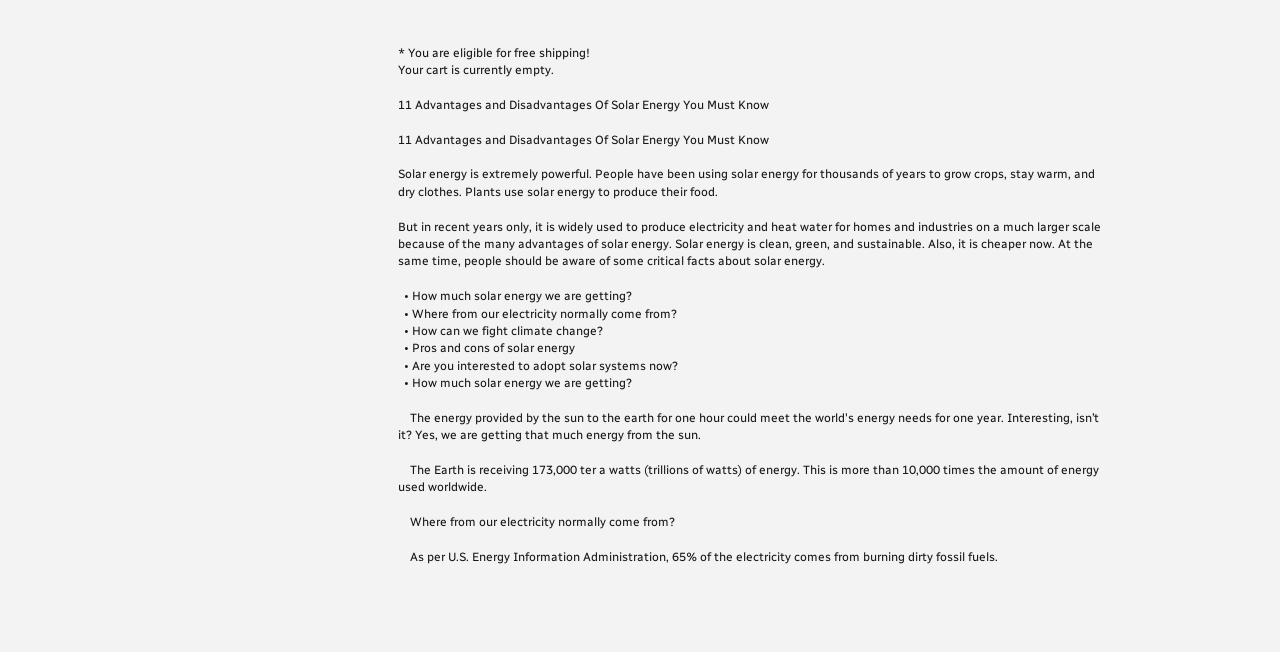* You are eligible for free shipping!
Your cart is currently empty.

11 Advantages and Disadvantages Of Solar Energy You Must Know

11 Advantages and Disadvantages Of Solar Energy You Must Know

Solar energy is extremely powerful. People have been using solar energy for thousands of years to grow crops, stay warm, and dry clothes. Plants use solar energy to produce their food.

But in recent years only, it is widely used to produce electricity and heat water for homes and industries on a much larger scale because of the many advantages of solar energy. Solar energy is clean, green, and sustainable. Also, it is cheaper now. At the same time, people should be aware of some critical facts about solar energy.

  • How much solar energy we are getting?
  • Where from our electricity normally come from?
  • How can we fight climate change?
  • Pros and cons of solar energy
  • Are you interested to adopt solar systems now?
  • How much solar energy we are getting?

    The energy provided by the sun to the earth for one hour could meet the world's energy needs for one year. Interesting, isn’t it? Yes, we are getting that much energy from the sun.

    The Earth is receiving 173,000 ter a watts (trillions of watts) of energy. This is more than 10,000 times the amount of energy used worldwide.

    Where from our electricity normally come from?

    As per U.S. Energy Information Administration, 65% of the electricity comes from burning dirty fossil fuels.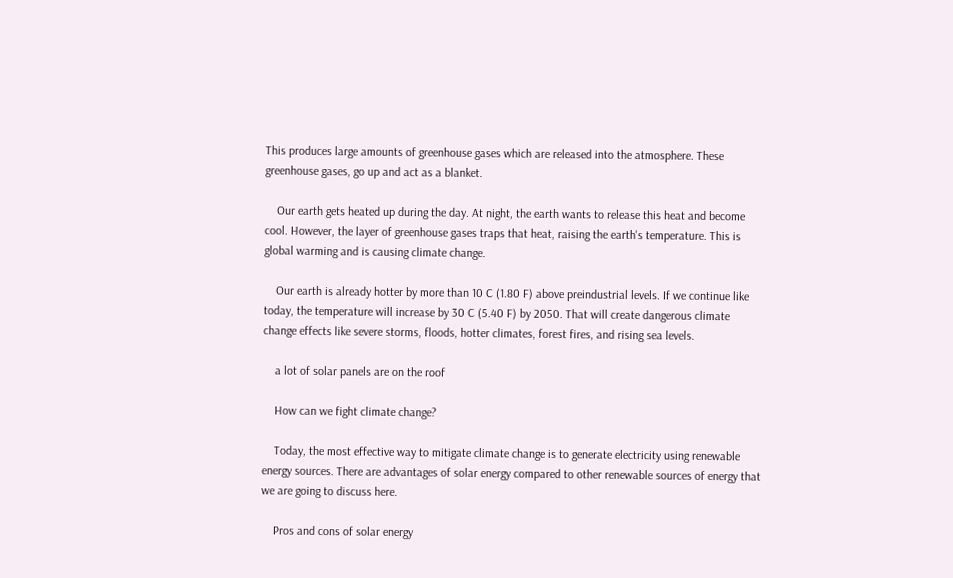This produces large amounts of greenhouse gases which are released into the atmosphere. These greenhouse gases, go up and act as a blanket.

    Our earth gets heated up during the day. At night, the earth wants to release this heat and become cool. However, the layer of greenhouse gases traps that heat, raising the earth's temperature. This is global warming and is causing climate change.

    Our earth is already hotter by more than 10 C (1.80 F) above preindustrial levels. If we continue like today, the temperature will increase by 30 C (5.40 F) by 2050. That will create dangerous climate change effects like severe storms, floods, hotter climates, forest fires, and rising sea levels.

    a lot of solar panels are on the roof

    How can we fight climate change?

    Today, the most effective way to mitigate climate change is to generate electricity using renewable energy sources. There are advantages of solar energy compared to other renewable sources of energy that we are going to discuss here.

    Pros and cons of solar energy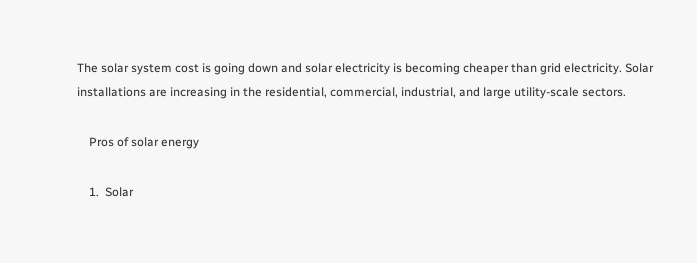The solar system cost is going down and solar electricity is becoming cheaper than grid electricity. Solar installations are increasing in the residential, commercial, industrial, and large utility-scale sectors.

    Pros of solar energy

    1.  Solar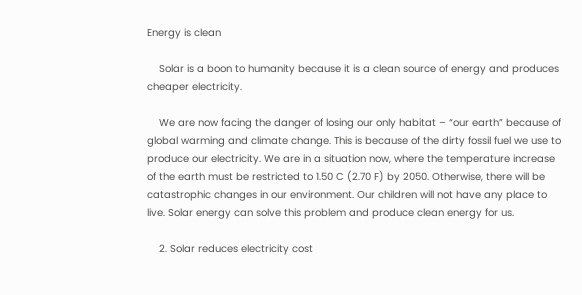Energy is clean

    Solar is a boon to humanity because it is a clean source of energy and produces cheaper electricity.

    We are now facing the danger of losing our only habitat – “our earth” because of global warming and climate change. This is because of the dirty fossil fuel we use to produce our electricity. We are in a situation now, where the temperature increase of the earth must be restricted to 1.50 C (2.70 F) by 2050. Otherwise, there will be catastrophic changes in our environment. Our children will not have any place to live. Solar energy can solve this problem and produce clean energy for us.

    2. Solar reduces electricity cost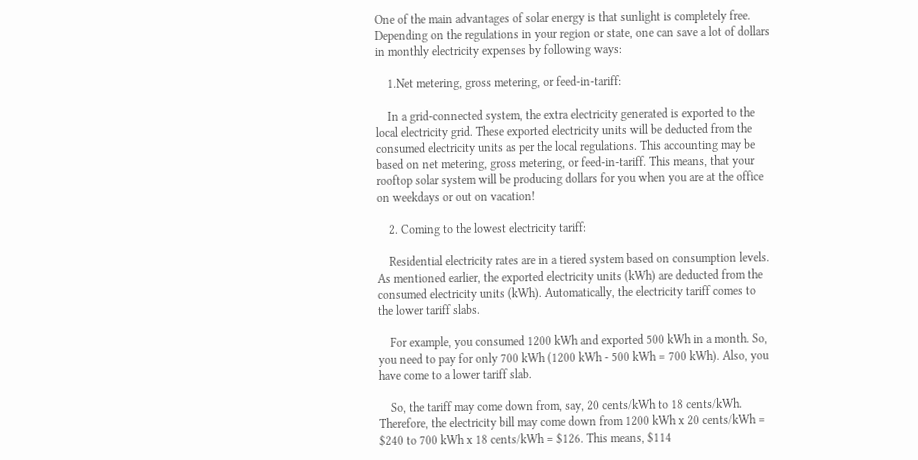One of the main advantages of solar energy is that sunlight is completely free. Depending on the regulations in your region or state, one can save a lot of dollars in monthly electricity expenses by following ways:

    1.Net metering, gross metering, or feed-in-tariff:

    In a grid-connected system, the extra electricity generated is exported to the local electricity grid. These exported electricity units will be deducted from the consumed electricity units as per the local regulations. This accounting may be based on net metering, gross metering, or feed-in-tariff. This means, that your rooftop solar system will be producing dollars for you when you are at the office on weekdays or out on vacation!

    2. Coming to the lowest electricity tariff:

    Residential electricity rates are in a tiered system based on consumption levels. As mentioned earlier, the exported electricity units (kWh) are deducted from the consumed electricity units (kWh). Automatically, the electricity tariff comes to the lower tariff slabs.

    For example, you consumed 1200 kWh and exported 500 kWh in a month. So, you need to pay for only 700 kWh (1200 kWh - 500 kWh = 700 kWh). Also, you have come to a lower tariff slab.

    So, the tariff may come down from, say, 20 cents/kWh to 18 cents/kWh. Therefore, the electricity bill may come down from 1200 kWh x 20 cents/kWh = $240 to 700 kWh x 18 cents/kWh = $126. This means, $114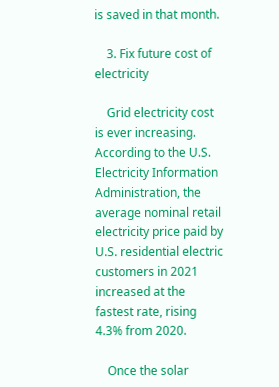is saved in that month.

    3. Fix future cost of electricity

    Grid electricity cost is ever increasing. According to the U.S. Electricity Information Administration, the average nominal retail electricity price paid by U.S. residential electric customers in 2021 increased at the fastest rate, rising 4.3% from 2020.

    Once the solar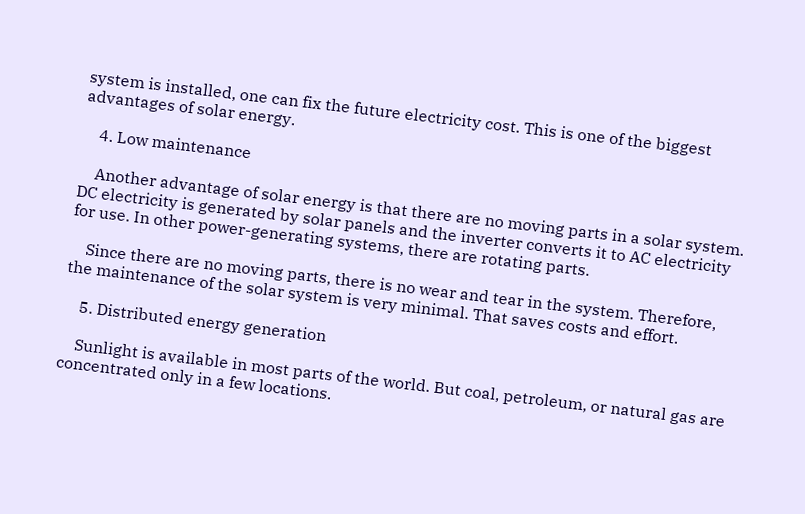system is installed, one can fix the future electricity cost. This is one of the biggest advantages of solar energy.

    4. Low maintenance

    Another advantage of solar energy is that there are no moving parts in a solar system. DC electricity is generated by solar panels and the inverter converts it to AC electricity for use. In other power-generating systems, there are rotating parts.

    Since there are no moving parts, there is no wear and tear in the system. Therefore, the maintenance of the solar system is very minimal. That saves costs and effort.

    5. Distributed energy generation

    Sunlight is available in most parts of the world. But coal, petroleum, or natural gas are concentrated only in a few locations.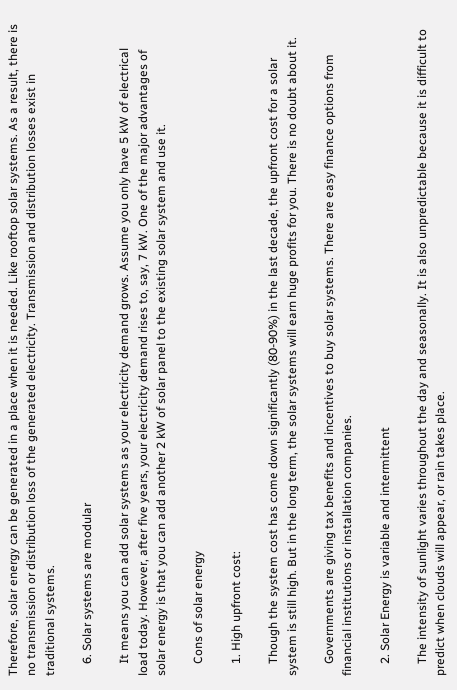Therefore, solar energy can be generated in a place when it is needed. Like rooftop solar systems. As a result, there is no transmission or distribution loss of the generated electricity. Transmission and distribution losses exist in traditional systems.

    6. Solar systems are modular

    It means you can add solar systems as your electricity demand grows. Assume you only have 5 kW of electrical load today. However, after five years, your electricity demand rises to, say, 7 kW. One of the major advantages of solar energy is that you can add another 2 kW of solar panel to the existing solar system and use it.

    Cons of solar energy

    1. High upfront cost:

    Though the system cost has come down significantly (80-90%) in the last decade, the upfront cost for a solar system is still high. But in the long term, the solar systems will earn huge profits for you. There is no doubt about it.

    Governments are giving tax benefits and incentives to buy solar systems. There are easy finance options from financial institutions or installation companies.

    2. Solar Energy is variable and intermittent

    The intensity of sunlight varies throughout the day and seasonally. It is also unpredictable because it is difficult to predict when clouds will appear, or rain takes place.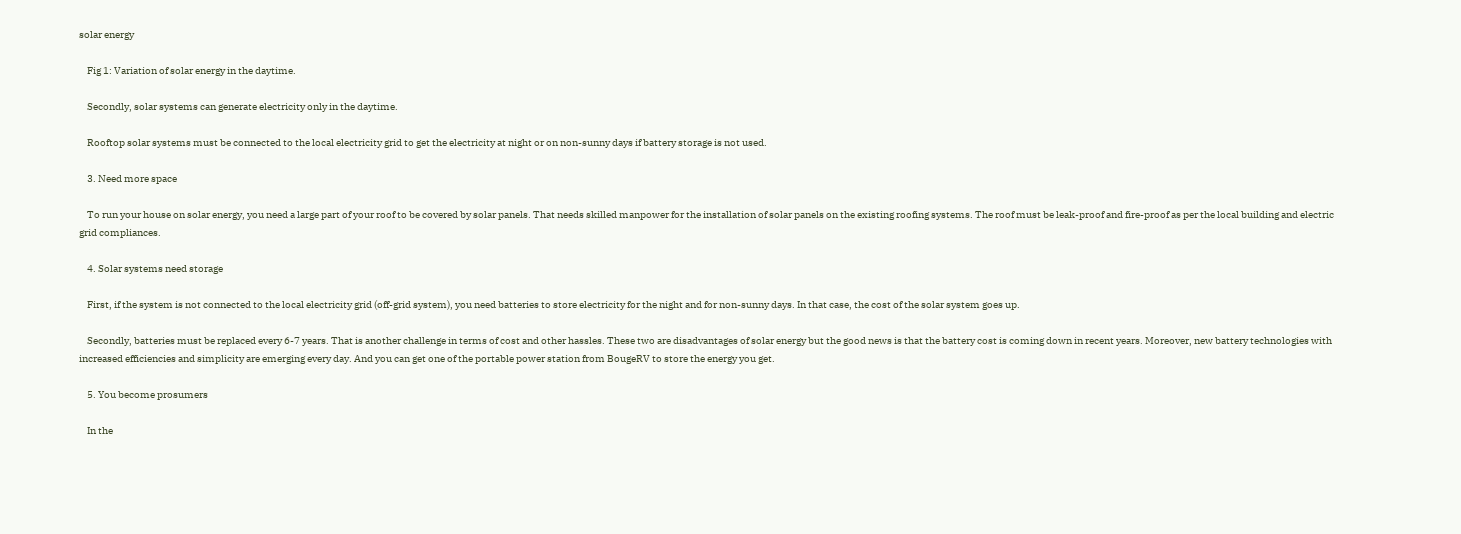solar energy

    Fig 1: Variation of solar energy in the daytime.

    Secondly, solar systems can generate electricity only in the daytime.

    Rooftop solar systems must be connected to the local electricity grid to get the electricity at night or on non-sunny days if battery storage is not used.

    3. Need more space

    To run your house on solar energy, you need a large part of your roof to be covered by solar panels. That needs skilled manpower for the installation of solar panels on the existing roofing systems. The roof must be leak-proof and fire-proof as per the local building and electric grid compliances.

    4. Solar systems need storage

    First, if the system is not connected to the local electricity grid (off-grid system), you need batteries to store electricity for the night and for non-sunny days. In that case, the cost of the solar system goes up.

    Secondly, batteries must be replaced every 6-7 years. That is another challenge in terms of cost and other hassles. These two are disadvantages of solar energy but the good news is that the battery cost is coming down in recent years. Moreover, new battery technologies with increased efficiencies and simplicity are emerging every day. And you can get one of the portable power station from BougeRV to store the energy you get.

    5. You become prosumers

    In the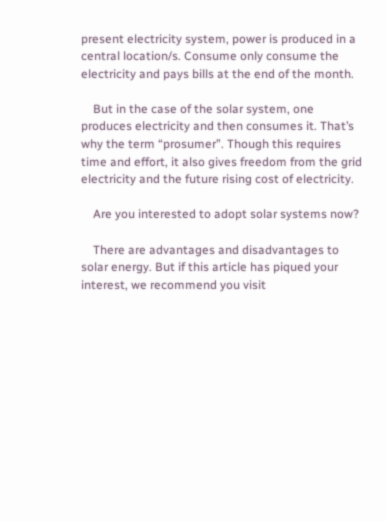present electricity system, power is produced in a central location/s. Consume only consume the electricity and pays bills at the end of the month.

    But in the case of the solar system, one produces electricity and then consumes it. That’s why the term “prosumer”. Though this requires time and effort, it also gives freedom from the grid electricity and the future rising cost of electricity.

    Are you interested to adopt solar systems now?

    There are advantages and disadvantages to solar energy. But if this article has piqued your interest, we recommend you visit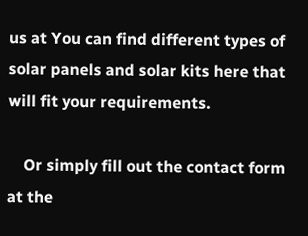us at You can find different types of solar panels and solar kits here that will fit your requirements.

    Or simply fill out the contact form at the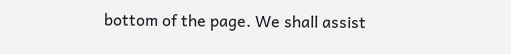bottom of the page. We shall assist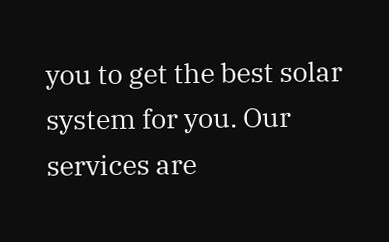you to get the best solar system for you. Our services are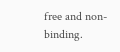free and non-binding.